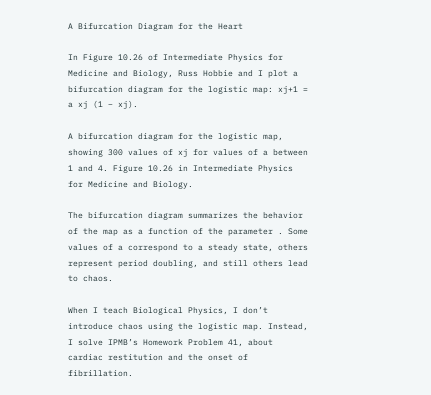A Bifurcation Diagram for the Heart

In Figure 10.26 of Intermediate Physics for Medicine and Biology, Russ Hobbie and I plot a bifurcation diagram for the logistic map: xj+1 = a xj (1 − xj).

A bifurcation diagram for the logistic map, showing 300 values of xj for values of a between 1 and 4. Figure 10.26 in Intermediate Physics for Medicine and Biology.

The bifurcation diagram summarizes the behavior of the map as a function of the parameter . Some values of a correspond to a steady state, others represent period doubling, and still others lead to chaos.

When I teach Biological Physics, I don’t introduce chaos using the logistic map. Instead, I solve IPMB’s Homework Problem 41, about cardiac restitution and the onset of fibrillation.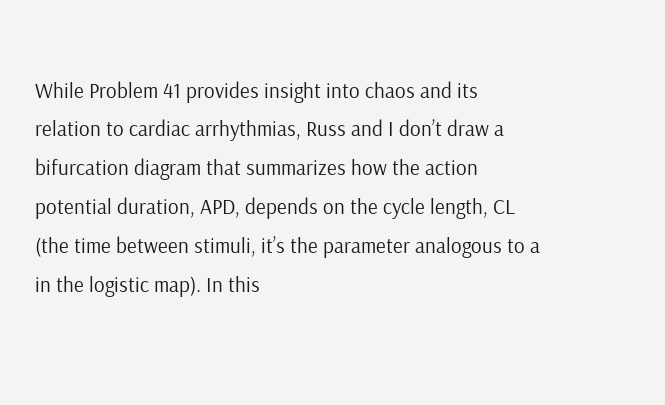While Problem 41 provides insight into chaos and its relation to cardiac arrhythmias, Russ and I don’t draw a bifurcation diagram that summarizes how the action potential duration, APD, depends on the cycle length, CL (the time between stimuli, it’s the parameter analogous to a in the logistic map). In this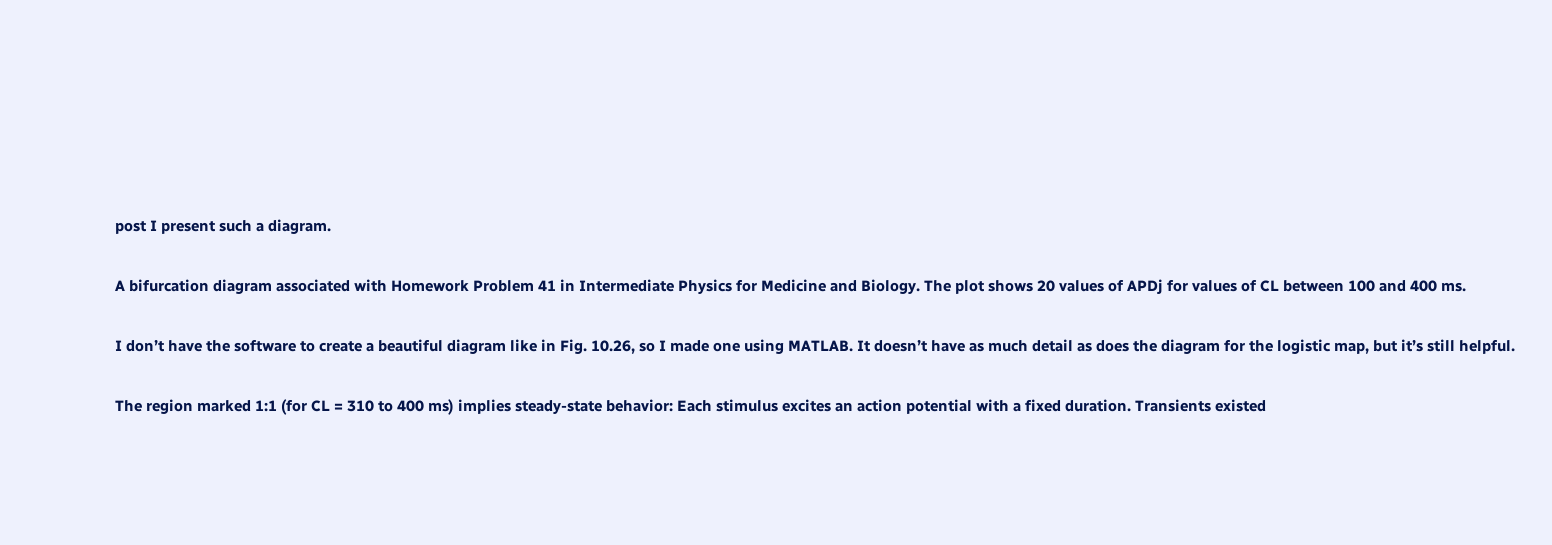post I present such a diagram.

A bifurcation diagram associated with Homework Problem 41 in Intermediate Physics for Medicine and Biology. The plot shows 20 values of APDj for values of CL between 100 and 400 ms.

I don’t have the software to create a beautiful diagram like in Fig. 10.26, so I made one using MATLAB. It doesn’t have as much detail as does the diagram for the logistic map, but it’s still helpful.

The region marked 1:1 (for CL = 310 to 400 ms) implies steady-state behavior: Each stimulus excites an action potential with a fixed duration. Transients existed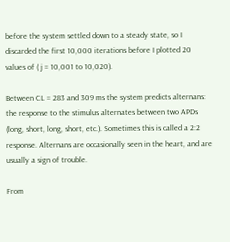before the system settled down to a steady state, so I discarded the first 10,000 iterations before I plotted 20 values of ( j = 10,001 to 10,020).

Between CL = 283 and 309 ms the system predicts alternans: the response to the stimulus alternates between two APDs (long, short, long, short, etc.). Sometimes this is called a 2:2 response. Alternans are occasionally seen in the heart, and are usually a sign of trouble.

From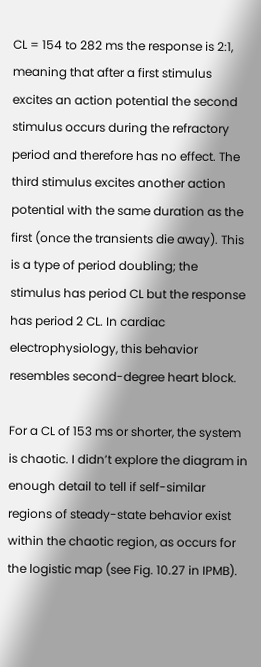CL = 154 to 282 ms the response is 2:1, meaning that after a first stimulus excites an action potential the second stimulus occurs during the refractory period and therefore has no effect. The third stimulus excites another action potential with the same duration as the first (once the transients die away). This is a type of period doubling; the stimulus has period CL but the response has period 2 CL. In cardiac electrophysiology, this behavior resembles second-degree heart block.

For a CL of 153 ms or shorter, the system is chaotic. I didn’t explore the diagram in enough detail to tell if self-similar regions of steady-state behavior exist within the chaotic region, as occurs for the logistic map (see Fig. 10.27 in IPMB).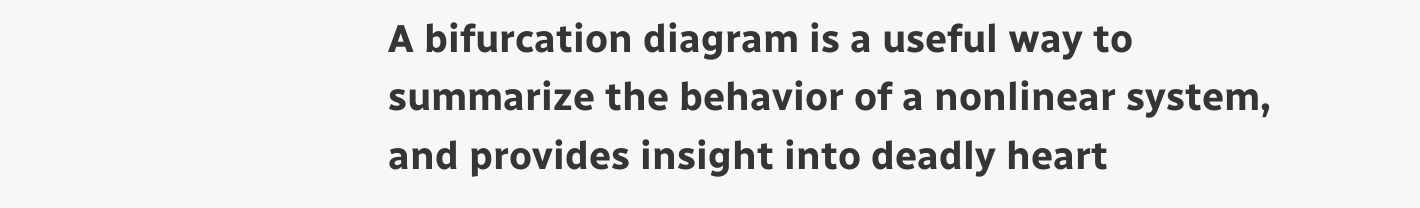A bifurcation diagram is a useful way to summarize the behavior of a nonlinear system, and provides insight into deadly heart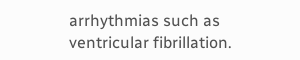arrhythmias such as ventricular fibrillation.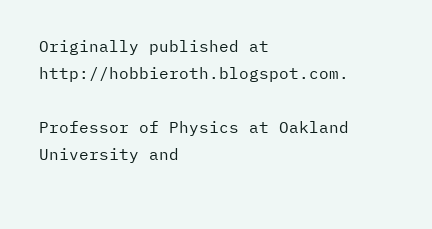Originally published at http://hobbieroth.blogspot.com.

Professor of Physics at Oakland University and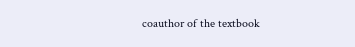coauthor of the textbook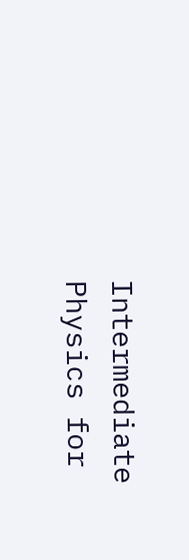Intermediate Physics for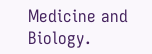Medicine and Biology.